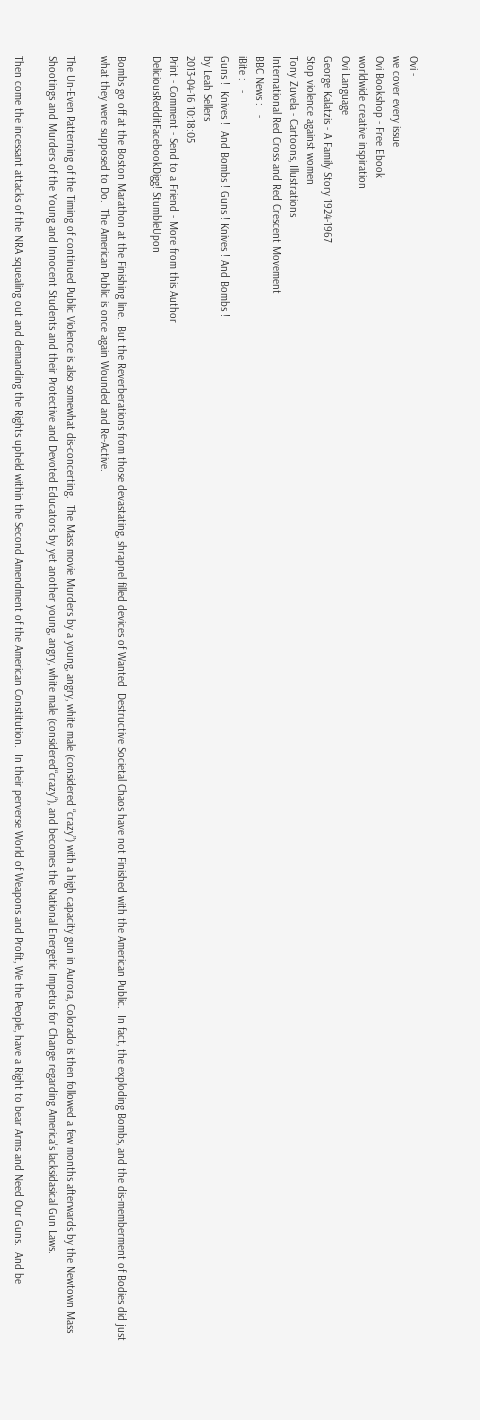Ovi -
we cover every issue
Ovi Bookshop - Free Ebook
worldwide creative inspiration
Ovi Language
George Kalatzis - A Family Story 1924-1967
Stop violence against women
Tony Zuvela - Cartoons, Illustrations
International Red Cross and Red Crescent Movement
BBC News :   -
iBite :   -
Guns !  Knives !  And Bombs ! Guns ! Knives ! And Bombs !
by Leah Sellers
2013-04-16 10:18:05
Print - Comment - Send to a Friend - More from this Author
DeliciousRedditFacebookDigg! StumbleUpon

Bombs go off at the Boston Marathon at the Finishing line.  But the Reverberations from those devastating, shrapnel filled devices of Wanted  Destructive Societal Chaos have not Finished with the American Public.  In fact, the exploding Bombs, and the dis-memberment of Bodies did just what they were supposed to Do.  The American Public is once again Wounded and Re-Active.

The Un-Even Patterning of the Timing of continued Public Violence is also somewhat dis-concerting.  The Mass movie Murders by a young, angry, white male (considered “crazy”) with a high capacity gun in Aurora, Colorado is then followed a few months afterwards by the Newtown Mass Shootings and Murders of the Young and Innocent Students and their Protective and Devoted Educators by yet another young, angry, white male (considered“crazy“), and becomes the National Energetic Impetus for Change regarding America's lacksidasical Gun Laws.

Then come the incessant attacks of the NRA squealing out and demanding the Rights upheld within the Second Amendment of the American Constitution.  In their perverse World of Weapons and Profit, We the People, have a Right to bear Arms and Need Our Guns.  And be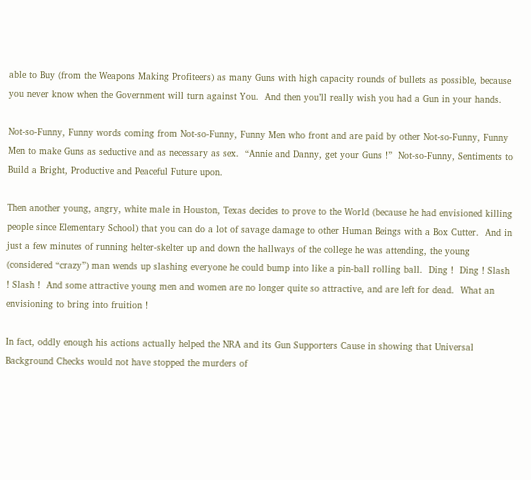able to Buy (from the Weapons Making Profiteers) as many Guns with high capacity rounds of bullets as possible, because you never know when the Government will turn against You.  And then you’ll really wish you had a Gun in your hands.

Not-so-Funny, Funny words coming from Not-so-Funny, Funny Men who front and are paid by other Not-so-Funny, Funny Men to make Guns as seductive and as necessary as sex.  “Annie and Danny, get your Guns !”  Not-so-Funny, Sentiments to Build a Bright, Productive and Peaceful Future upon.

Then another young, angry, white male in Houston, Texas decides to prove to the World (because he had envisioned killing people since Elementary School) that you can do a lot of savage damage to other Human Beings with a Box Cutter.  And in just a few minutes of running helter-skelter up and down the hallways of the college he was attending, the young (considered “crazy”) man wends up slashing everyone he could bump into like a pin-ball rolling ball.  Ding !  Ding ! Slash ! Slash !  And some attractive young men and women are no longer quite so attractive, and are left for dead.  What an envisioning to bring into fruition !

In fact, oddly enough his actions actually helped the NRA and its Gun Supporters Cause in showing that Universal Background Checks would not have stopped the murders of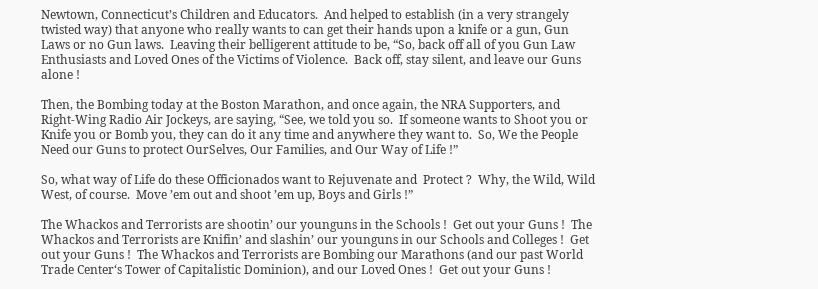Newtown, Connecticut’s Children and Educators.  And helped to establish (in a very strangely twisted way) that anyone who really wants to can get their hands upon a knife or a gun, Gun Laws or no Gun laws.  Leaving their belligerent attitude to be, “So, back off all of you Gun Law Enthusiasts and Loved Ones of the Victims of Violence.  Back off, stay silent, and leave our Guns alone !

Then, the Bombing today at the Boston Marathon, and once again, the NRA Supporters, and Right-Wing Radio Air Jockeys, are saying, “See, we told you so.  If someone wants to Shoot you or Knife you or Bomb you, they can do it any time and anywhere they want to.  So, We the People Need our Guns to protect OurSelves, Our Families, and Our Way of Life !”

So, what way of Life do these Officionados want to Rejuvenate and  Protect ?  Why, the Wild, Wild West, of course.  Move ’em out and shoot ’em up, Boys and Girls !”

The Whackos and Terrorists are shootin’ our younguns in the Schools !  Get out your Guns !  The Whackos and Terrorists are Knifin’ and slashin’ our younguns in our Schools and Colleges !  Get out your Guns !  The Whackos and Terrorists are Bombing our Marathons (and our past World Trade Center‘s Tower of Capitalistic Dominion), and our Loved Ones !  Get out your Guns !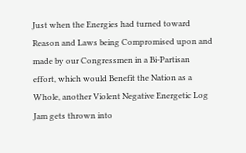Just when the Energies had turned toward Reason and Laws being Compromised upon and made by our Congressmen in a Bi-Partisan effort, which would Benefit the Nation as a Whole, another Violent Negative Energetic Log Jam gets thrown into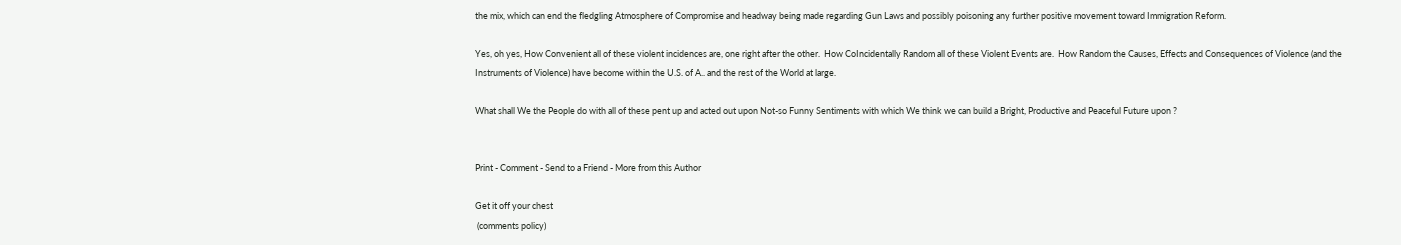the mix, which can end the fledgling Atmosphere of Compromise and headway being made regarding Gun Laws and possibly poisoning any further positive movement toward Immigration Reform.

Yes, oh yes, How Convenient all of these violent incidences are, one right after the other.  How CoIncidentally Random all of these Violent Events are.  How Random the Causes, Effects and Consequences of Violence (and the Instruments of Violence) have become within the U.S. of A.. and the rest of the World at large.

What shall We the People do with all of these pent up and acted out upon Not-so Funny Sentiments with which We think we can build a Bright, Productive and Peaceful Future upon ?


Print - Comment - Send to a Friend - More from this Author

Get it off your chest
 (comments policy)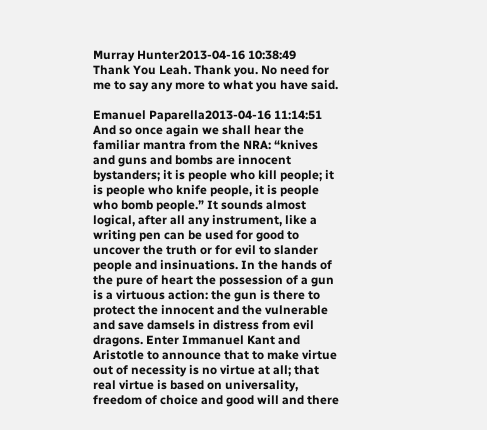Murray Hunter2013-04-16 10:38:49
Thank You Leah. Thank you. No need for me to say any more to what you have said.

Emanuel Paparella2013-04-16 11:14:51
And so once again we shall hear the familiar mantra from the NRA: “knives and guns and bombs are innocent bystanders; it is people who kill people; it is people who knife people, it is people who bomb people.” It sounds almost logical, after all any instrument, like a writing pen can be used for good to uncover the truth or for evil to slander people and insinuations. In the hands of the pure of heart the possession of a gun is a virtuous action: the gun is there to protect the innocent and the vulnerable and save damsels in distress from evil dragons. Enter Immanuel Kant and Aristotle to announce that to make virtue out of necessity is no virtue at all; that real virtue is based on universality, freedom of choice and good will and there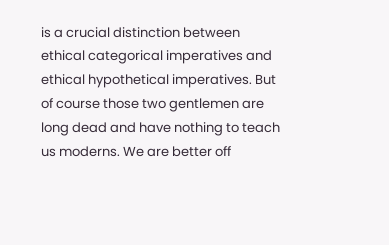is a crucial distinction between ethical categorical imperatives and ethical hypothetical imperatives. But of course those two gentlemen are long dead and have nothing to teach us moderns. We are better off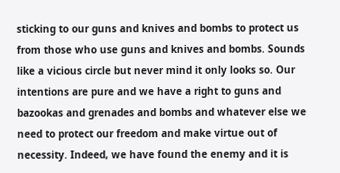sticking to our guns and knives and bombs to protect us from those who use guns and knives and bombs. Sounds like a vicious circle but never mind it only looks so. Our intentions are pure and we have a right to guns and bazookas and grenades and bombs and whatever else we need to protect our freedom and make virtue out of necessity. Indeed, we have found the enemy and it is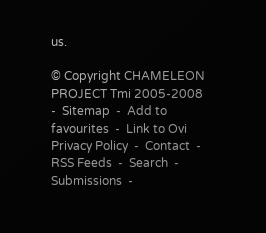us.

© Copyright CHAMELEON PROJECT Tmi 2005-2008  -  Sitemap  -  Add to favourites  -  Link to Ovi
Privacy Policy  -  Contact  -  RSS Feeds  -  Search  -  Submissions  -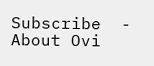Subscribe  -  About Ovi